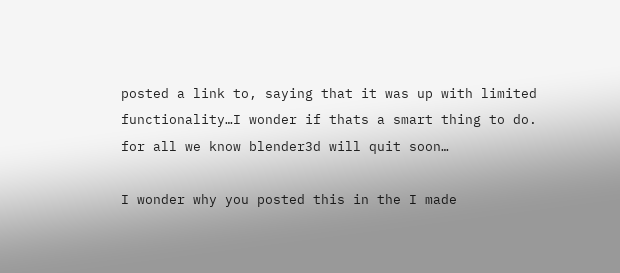posted a link to, saying that it was up with limited functionality…I wonder if thats a smart thing to do. for all we know blender3d will quit soon…

I wonder why you posted this in the I made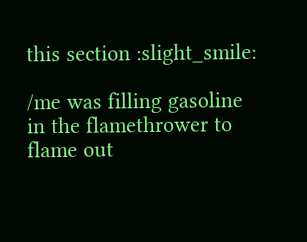this section :slight_smile:

/me was filling gasoline in the flamethrower to flame out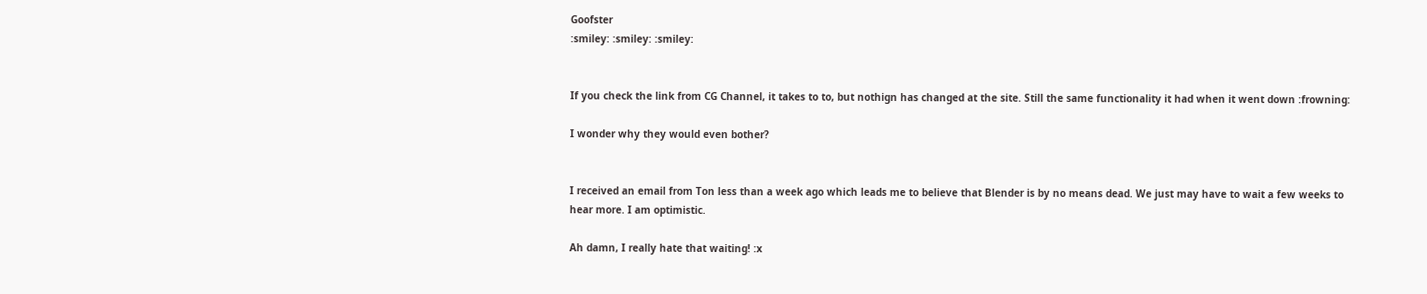Goofster
:smiley: :smiley: :smiley:


If you check the link from CG Channel, it takes to to, but nothign has changed at the site. Still the same functionality it had when it went down :frowning:

I wonder why they would even bother?


I received an email from Ton less than a week ago which leads me to believe that Blender is by no means dead. We just may have to wait a few weeks to hear more. I am optimistic.

Ah damn, I really hate that waiting! :x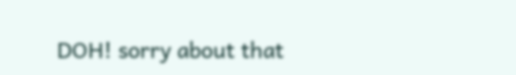DOH! sorry about that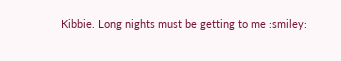Kibbie. Long nights must be getting to me :smiley: